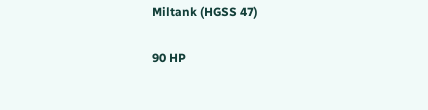Miltank (HGSS 47)

90 HP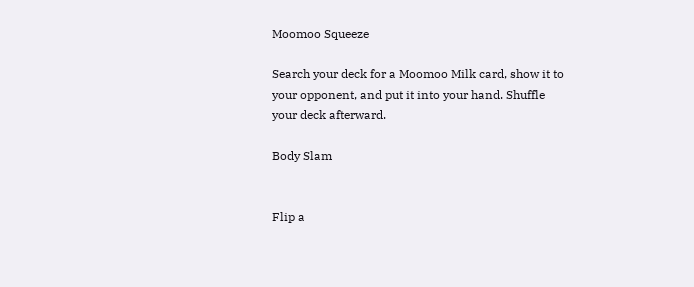Moomoo Squeeze

Search your deck for a Moomoo Milk card, show it to your opponent, and put it into your hand. Shuffle your deck afterward.

Body Slam


Flip a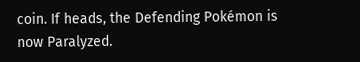coin. If heads, the Defending Pokémon is now Paralyzed.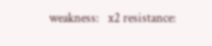weakness:   x2 resistance: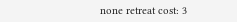none retreat cost: 3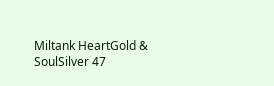Miltank HeartGold & SoulSilver 47